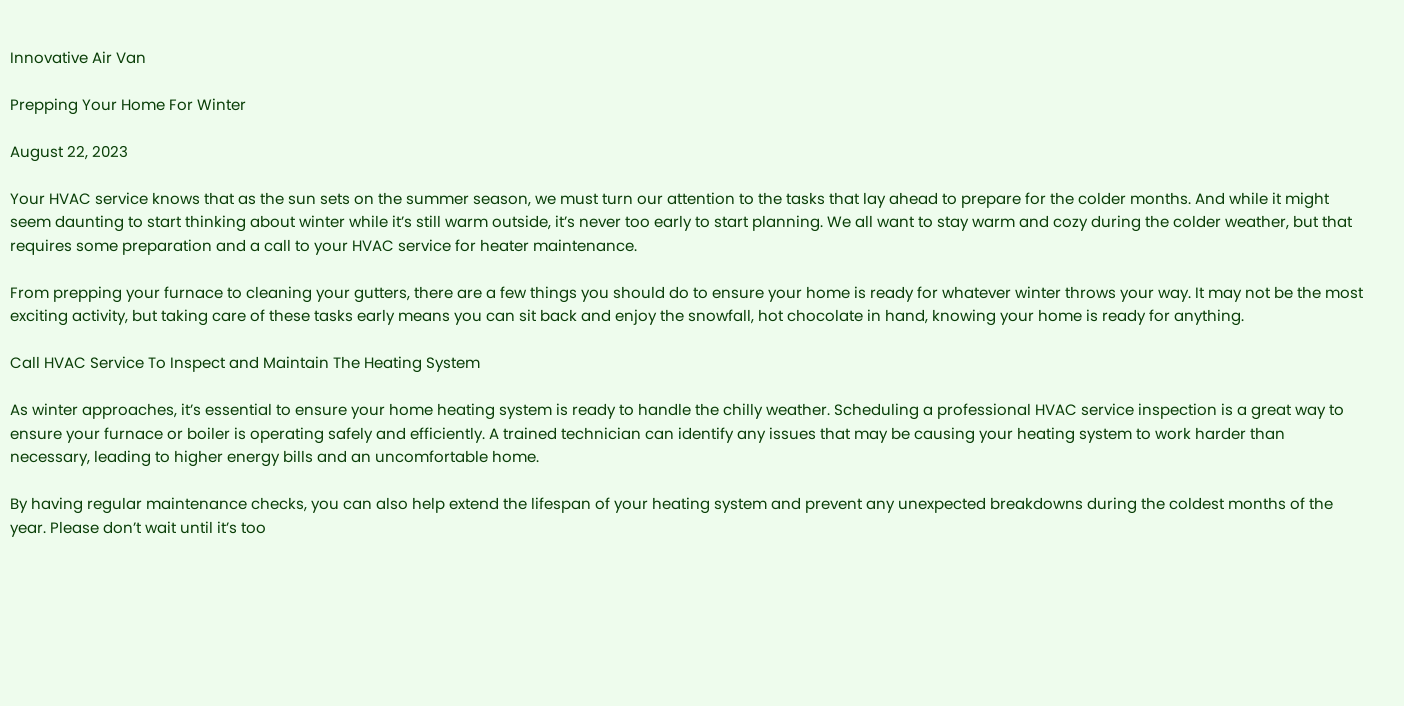Innovative Air Van

Prepping Your Home For Winter

August 22, 2023

Your HVAC service knows that as the sun sets on the summer season, we must turn our attention to the tasks that lay ahead to prepare for the colder months. And while it might seem daunting to start thinking about winter while it’s still warm outside, it’s never too early to start planning. We all want to stay warm and cozy during the colder weather, but that requires some preparation and a call to your HVAC service for heater maintenance.

From prepping your furnace to cleaning your gutters, there are a few things you should do to ensure your home is ready for whatever winter throws your way. It may not be the most exciting activity, but taking care of these tasks early means you can sit back and enjoy the snowfall, hot chocolate in hand, knowing your home is ready for anything.

Call HVAC Service To Inspect and Maintain The Heating System

As winter approaches, it’s essential to ensure your home heating system is ready to handle the chilly weather. Scheduling a professional HVAC service inspection is a great way to ensure your furnace or boiler is operating safely and efficiently. A trained technician can identify any issues that may be causing your heating system to work harder than necessary, leading to higher energy bills and an uncomfortable home.

By having regular maintenance checks, you can also help extend the lifespan of your heating system and prevent any unexpected breakdowns during the coldest months of the year. Please don’t wait until it’s too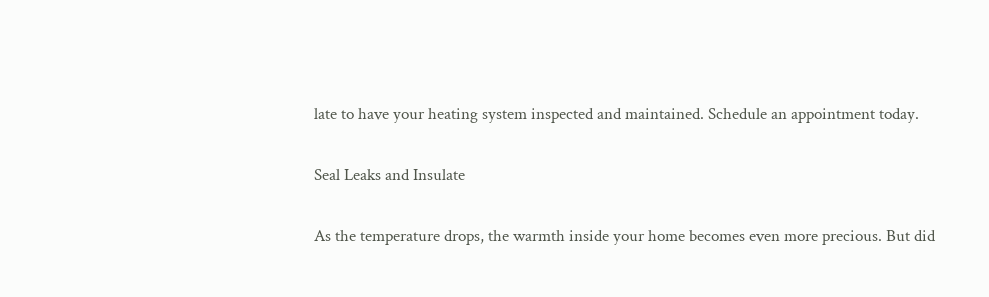late to have your heating system inspected and maintained. Schedule an appointment today.

Seal Leaks and Insulate

As the temperature drops, the warmth inside your home becomes even more precious. But did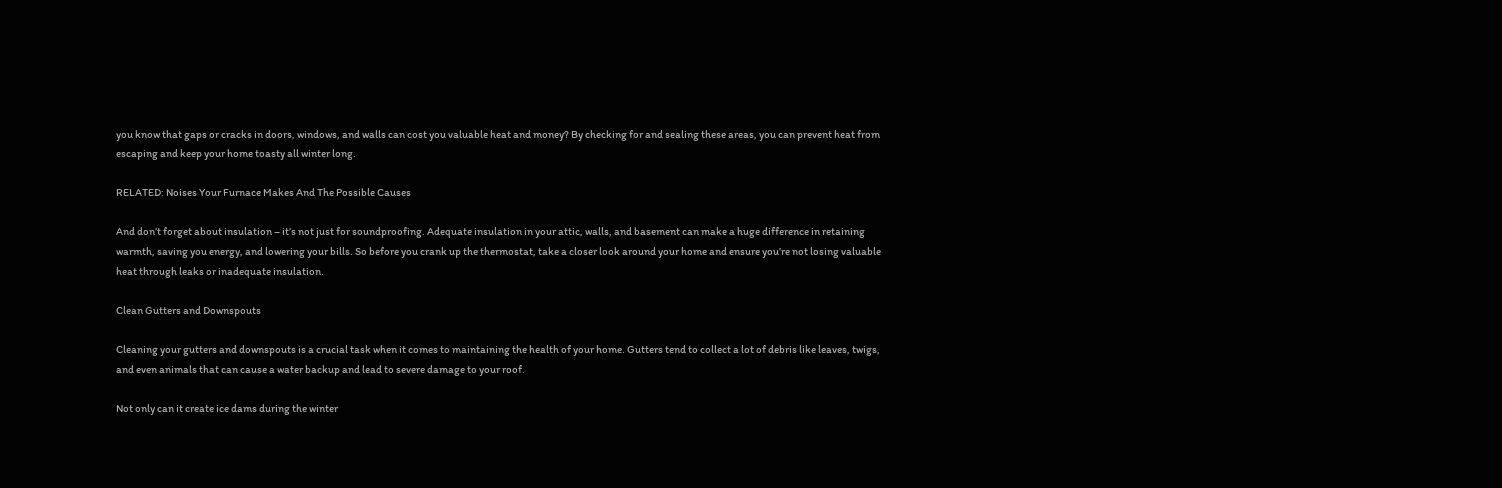you know that gaps or cracks in doors, windows, and walls can cost you valuable heat and money? By checking for and sealing these areas, you can prevent heat from escaping and keep your home toasty all winter long.

RELATED: Noises Your Furnace Makes And The Possible Causes

And don’t forget about insulation – it’s not just for soundproofing. Adequate insulation in your attic, walls, and basement can make a huge difference in retaining warmth, saving you energy, and lowering your bills. So before you crank up the thermostat, take a closer look around your home and ensure you’re not losing valuable heat through leaks or inadequate insulation.

Clean Gutters and Downspouts

Cleaning your gutters and downspouts is a crucial task when it comes to maintaining the health of your home. Gutters tend to collect a lot of debris like leaves, twigs, and even animals that can cause a water backup and lead to severe damage to your roof.

Not only can it create ice dams during the winter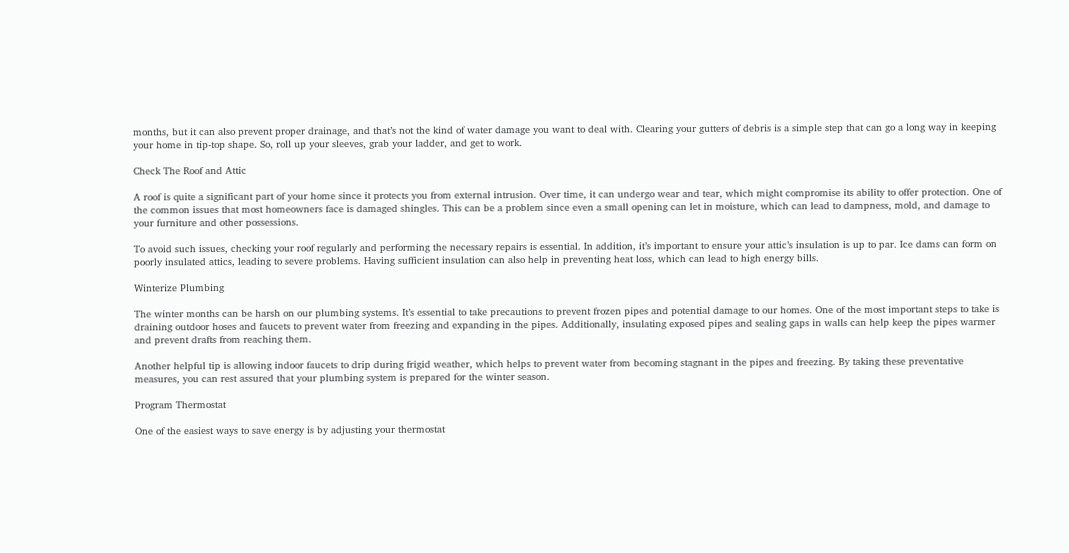months, but it can also prevent proper drainage, and that’s not the kind of water damage you want to deal with. Clearing your gutters of debris is a simple step that can go a long way in keeping your home in tip-top shape. So, roll up your sleeves, grab your ladder, and get to work.

Check The Roof and Attic

A roof is quite a significant part of your home since it protects you from external intrusion. Over time, it can undergo wear and tear, which might compromise its ability to offer protection. One of the common issues that most homeowners face is damaged shingles. This can be a problem since even a small opening can let in moisture, which can lead to dampness, mold, and damage to your furniture and other possessions.

To avoid such issues, checking your roof regularly and performing the necessary repairs is essential. In addition, it’s important to ensure your attic’s insulation is up to par. Ice dams can form on poorly insulated attics, leading to severe problems. Having sufficient insulation can also help in preventing heat loss, which can lead to high energy bills.

Winterize Plumbing

The winter months can be harsh on our plumbing systems. It’s essential to take precautions to prevent frozen pipes and potential damage to our homes. One of the most important steps to take is draining outdoor hoses and faucets to prevent water from freezing and expanding in the pipes. Additionally, insulating exposed pipes and sealing gaps in walls can help keep the pipes warmer and prevent drafts from reaching them.

Another helpful tip is allowing indoor faucets to drip during frigid weather, which helps to prevent water from becoming stagnant in the pipes and freezing. By taking these preventative measures, you can rest assured that your plumbing system is prepared for the winter season.

Program Thermostat

One of the easiest ways to save energy is by adjusting your thermostat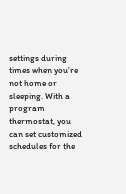settings during times when you’re not home or sleeping. With a program thermostat, you can set customized schedules for the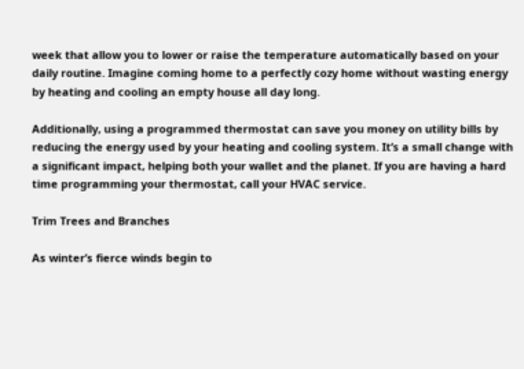week that allow you to lower or raise the temperature automatically based on your daily routine. Imagine coming home to a perfectly cozy home without wasting energy by heating and cooling an empty house all day long.

Additionally, using a programmed thermostat can save you money on utility bills by reducing the energy used by your heating and cooling system. It’s a small change with a significant impact, helping both your wallet and the planet. If you are having a hard time programming your thermostat, call your HVAC service.

Trim Trees and Branches

As winter’s fierce winds begin to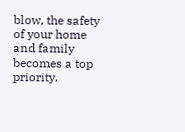blow, the safety of your home and family becomes a top priority.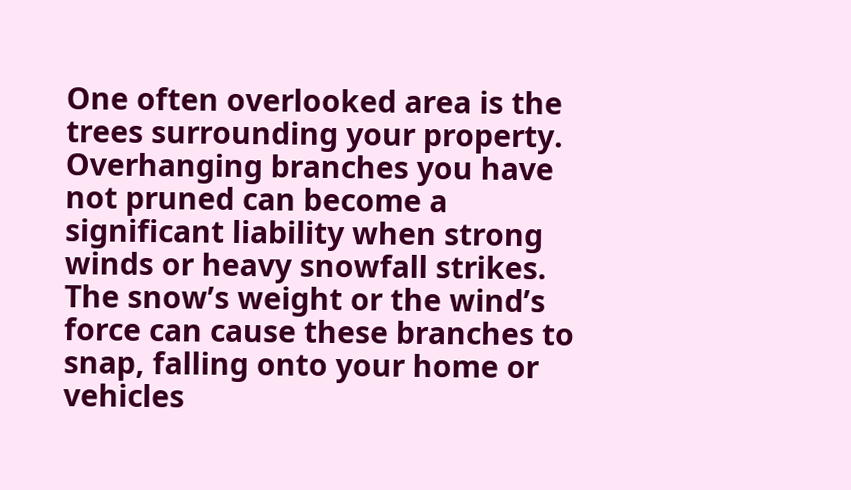One often overlooked area is the trees surrounding your property. Overhanging branches you have not pruned can become a significant liability when strong winds or heavy snowfall strikes. The snow’s weight or the wind’s force can cause these branches to snap, falling onto your home or vehicles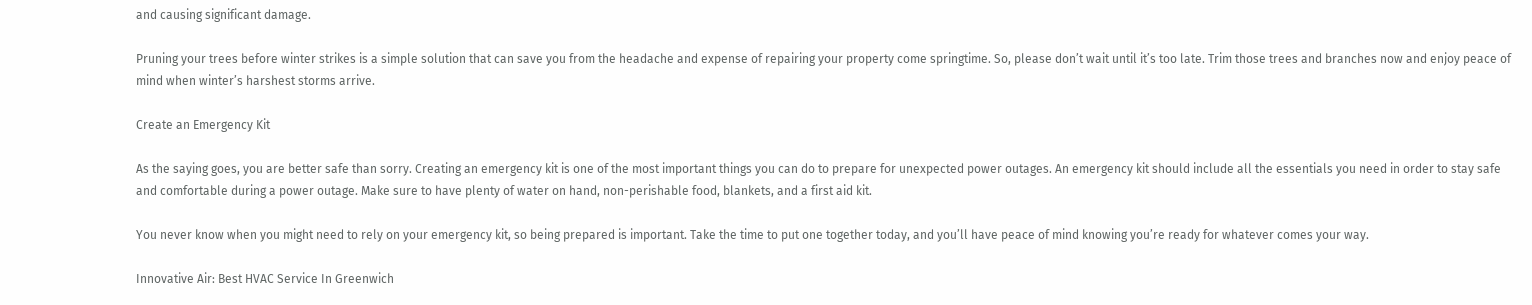and causing significant damage.

Pruning your trees before winter strikes is a simple solution that can save you from the headache and expense of repairing your property come springtime. So, please don’t wait until it’s too late. Trim those trees and branches now and enjoy peace of mind when winter’s harshest storms arrive.

Create an Emergency Kit

As the saying goes, you are better safe than sorry. Creating an emergency kit is one of the most important things you can do to prepare for unexpected power outages. An emergency kit should include all the essentials you need in order to stay safe and comfortable during a power outage. Make sure to have plenty of water on hand, non-perishable food, blankets, and a first aid kit.

You never know when you might need to rely on your emergency kit, so being prepared is important. Take the time to put one together today, and you’ll have peace of mind knowing you’re ready for whatever comes your way.

Innovative Air: Best HVAC Service In Greenwich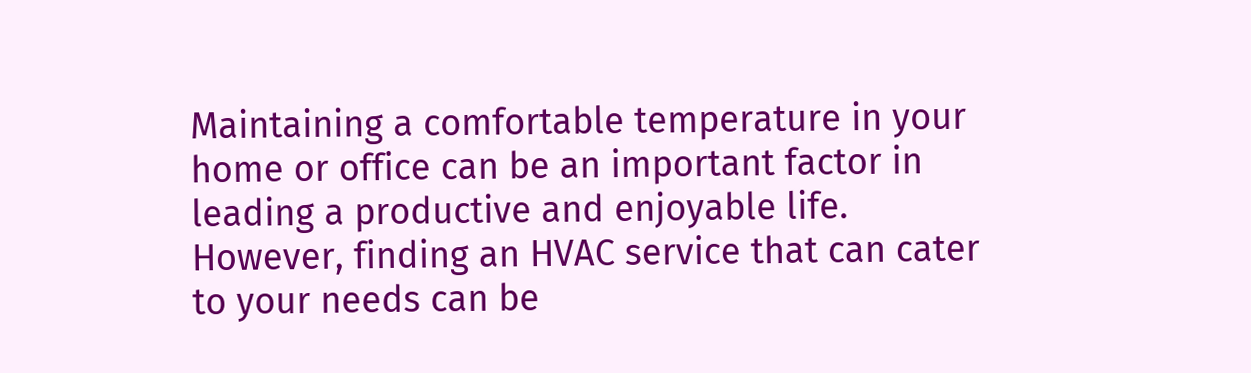Maintaining a comfortable temperature in your home or office can be an important factor in leading a productive and enjoyable life. However, finding an HVAC service that can cater to your needs can be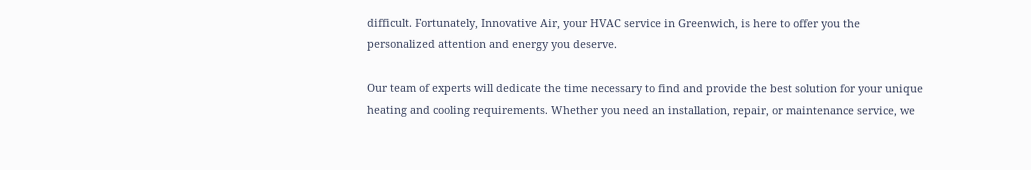difficult. Fortunately, Innovative Air, your HVAC service in Greenwich, is here to offer you the personalized attention and energy you deserve.

Our team of experts will dedicate the time necessary to find and provide the best solution for your unique heating and cooling requirements. Whether you need an installation, repair, or maintenance service, we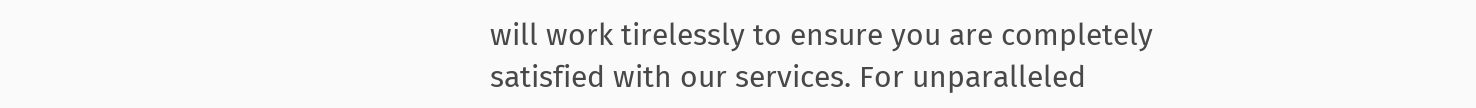will work tirelessly to ensure you are completely satisfied with our services. For unparalleled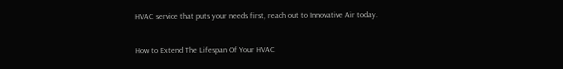HVAC service that puts your needs first, reach out to Innovative Air today.

How to Extend The Lifespan Of Your HVAC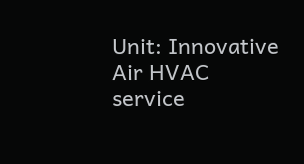Unit: Innovative Air HVAC service